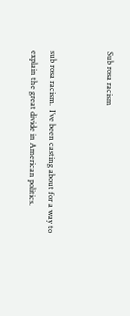Sub rosa racism


sub rosa racism.  I’ve been casting about for a way to explain the great divide in American politics.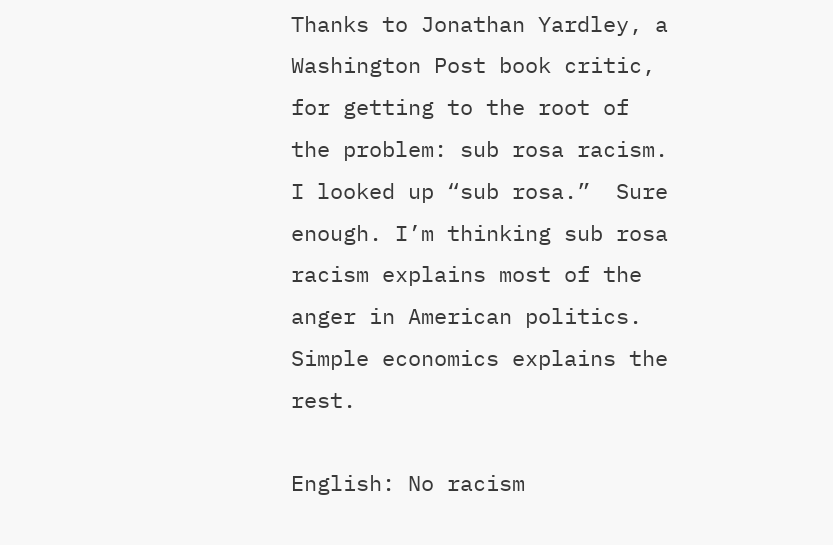Thanks to Jonathan Yardley, a Washington Post book critic, for getting to the root of the problem: sub rosa racism. I looked up “sub rosa.”  Sure enough. I’m thinking sub rosa racism explains most of the anger in American politics. Simple economics explains the rest.

English: No racism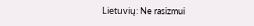Lietuvių: Ne rasizmui